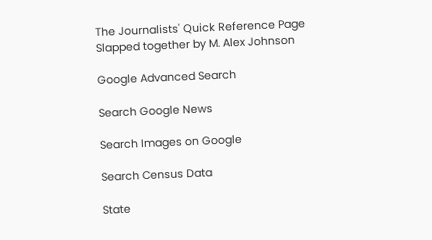The Journalists' Quick Reference Page
Slapped together by M. Alex Johnson

Google Advanced Search

Search Google News

Search Images on Google

Search Census Data

State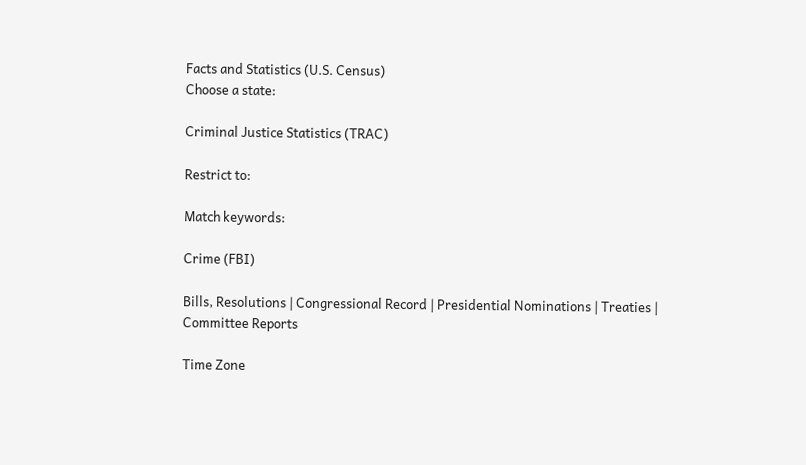Facts and Statistics (U.S. Census)
Choose a state:

Criminal Justice Statistics (TRAC)

Restrict to:

Match keywords:

Crime (FBI)

Bills, Resolutions | Congressional Record | Presidential Nominations | Treaties | Committee Reports

Time Zone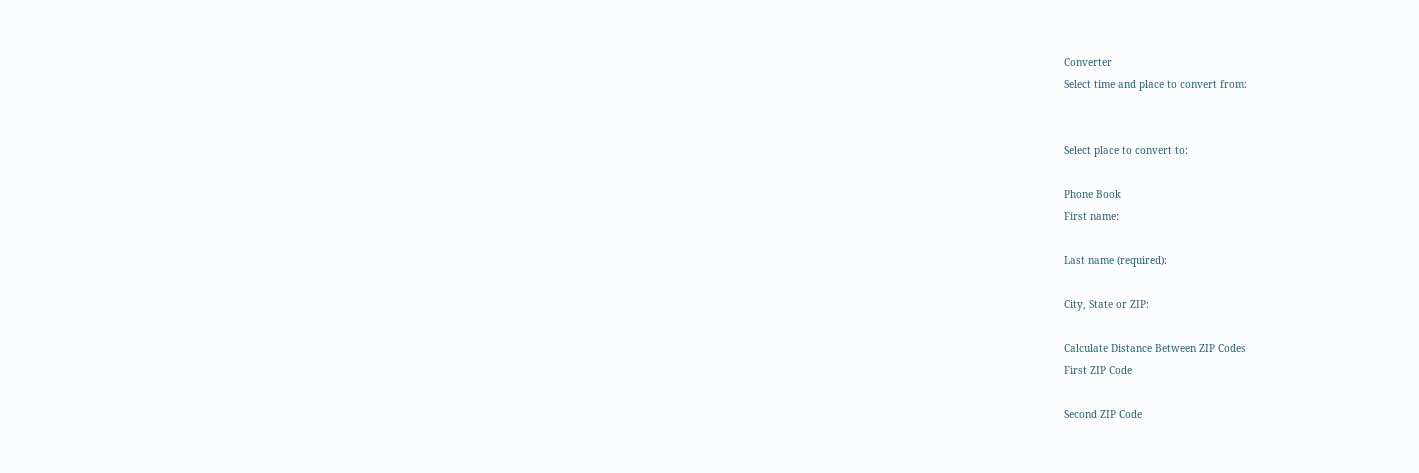Converter
Select time and place to convert from:


Select place to convert to:

Phone Book
First name:

Last name (required):

City, State or ZIP:

Calculate Distance Between ZIP Codes
First ZIP Code

Second ZIP Code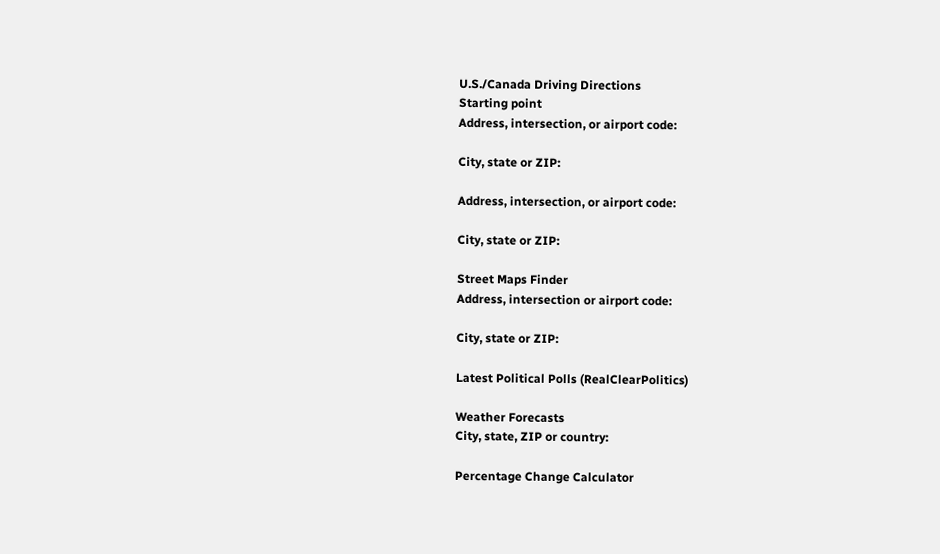U.S./Canada Driving Directions
Starting point
Address, intersection, or airport code:

City, state or ZIP:

Address, intersection, or airport code:

City, state or ZIP:

Street Maps Finder
Address, intersection or airport code:

City, state or ZIP:

Latest Political Polls (RealClearPolitics)

Weather Forecasts
City, state, ZIP or country:

Percentage Change Calculator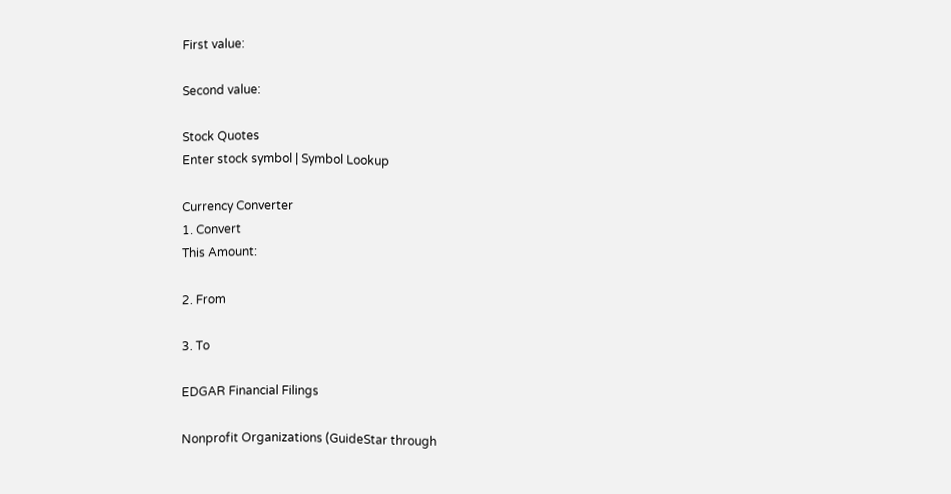First value:

Second value:

Stock Quotes
Enter stock symbol | Symbol Lookup

Currency Converter
1. Convert
This Amount:

2. From

3. To

EDGAR Financial Filings

Nonprofit Organizations (GuideStar through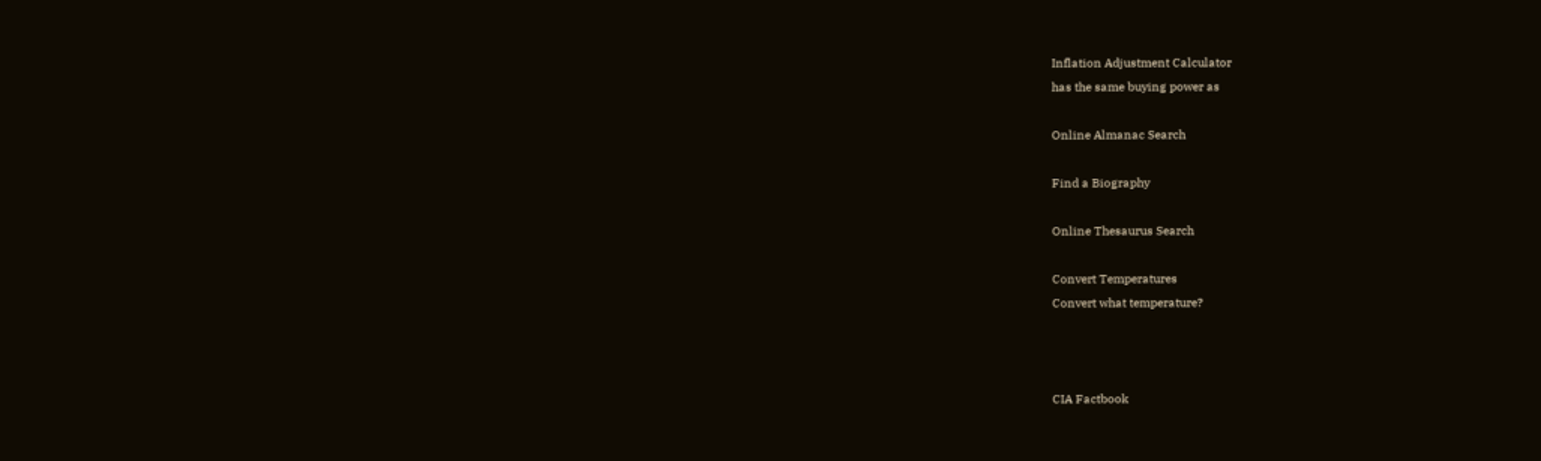Inflation Adjustment Calculator
has the same buying power as

Online Almanac Search

Find a Biography

Online Thesaurus Search

Convert Temperatures
Convert what temperature?



CIA Factbook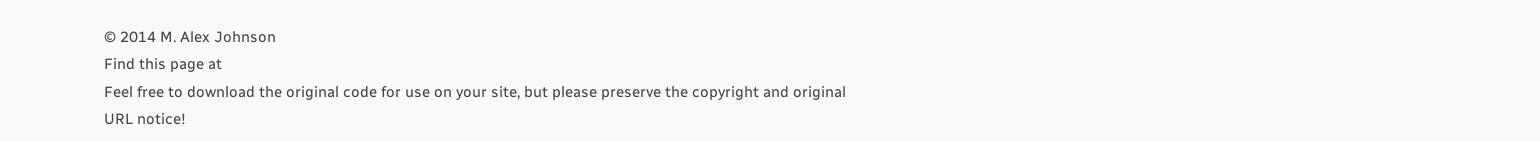© 2014 M. Alex Johnson
Find this page at
Feel free to download the original code for use on your site, but please preserve the copyright and original URL notice!